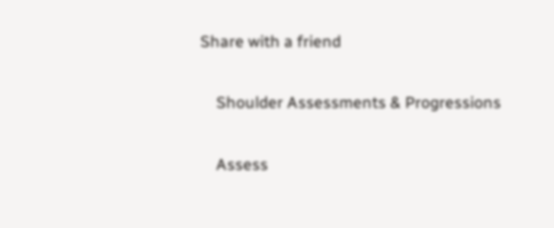Share with a friend

    Shoulder Assessments & Progressions

    Assess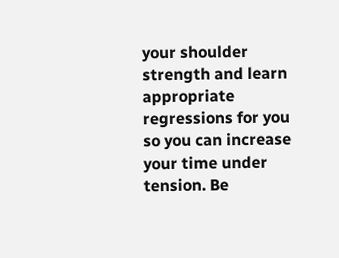your shoulder strength and learn appropriate regressions for you so you can increase your time under tension. Be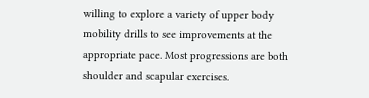willing to explore a variety of upper body mobility drills to see improvements at the appropriate pace. Most progressions are both shoulder and scapular exercises.